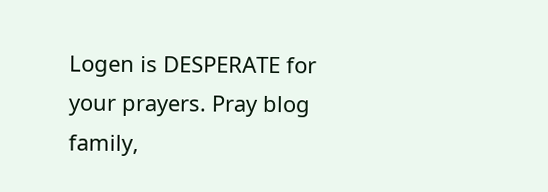Logen is DESPERATE for your prayers. Pray blog family,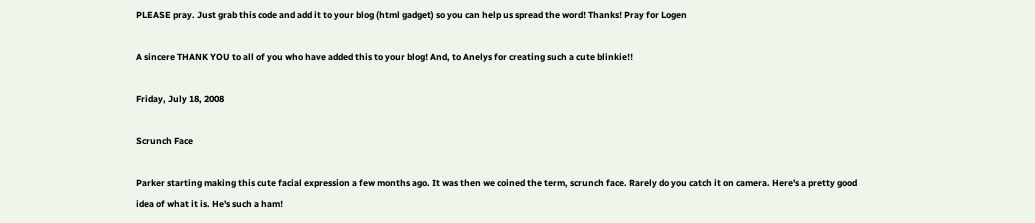PLEASE pray. Just grab this code and add it to your blog (html gadget) so you can help us spread the word! Thanks! Pray for Logen

A sincere THANK YOU to all of you who have added this to your blog! And, to Anelys for creating such a cute blinkie!!

Friday, July 18, 2008

Scrunch Face

Parker starting making this cute facial expression a few months ago. It was then we coined the term, scrunch face. Rarely do you catch it on camera. Here's a pretty good idea of what it is. He's such a ham!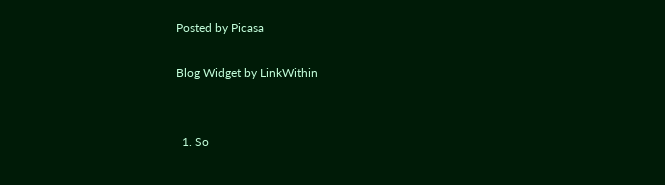Posted by Picasa

Blog Widget by LinkWithin


  1. So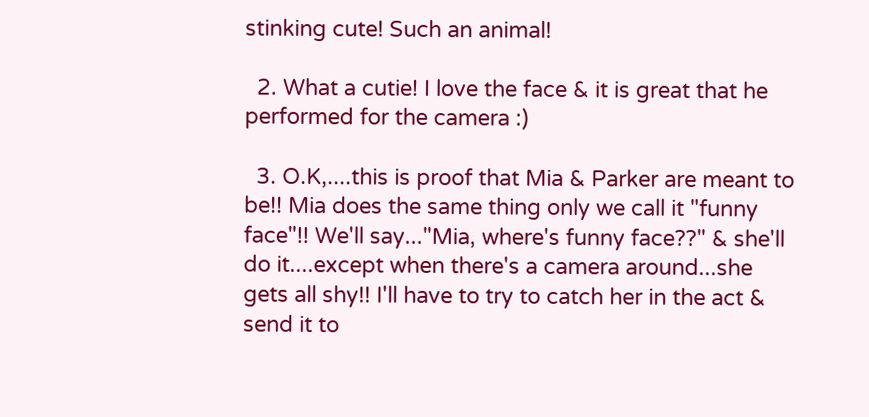stinking cute! Such an animal!

  2. What a cutie! I love the face & it is great that he performed for the camera :)

  3. O.K,....this is proof that Mia & Parker are meant to be!! Mia does the same thing only we call it "funny face"!! We'll say..."Mia, where's funny face??" & she'll do it....except when there's a camera around...she gets all shy!! I'll have to try to catch her in the act & send it to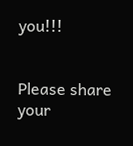you!!!


Please share your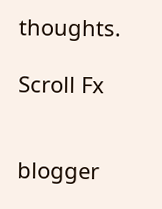thoughts.

Scroll Fx


blogger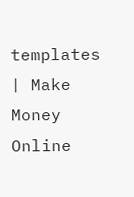templates | Make Money Online